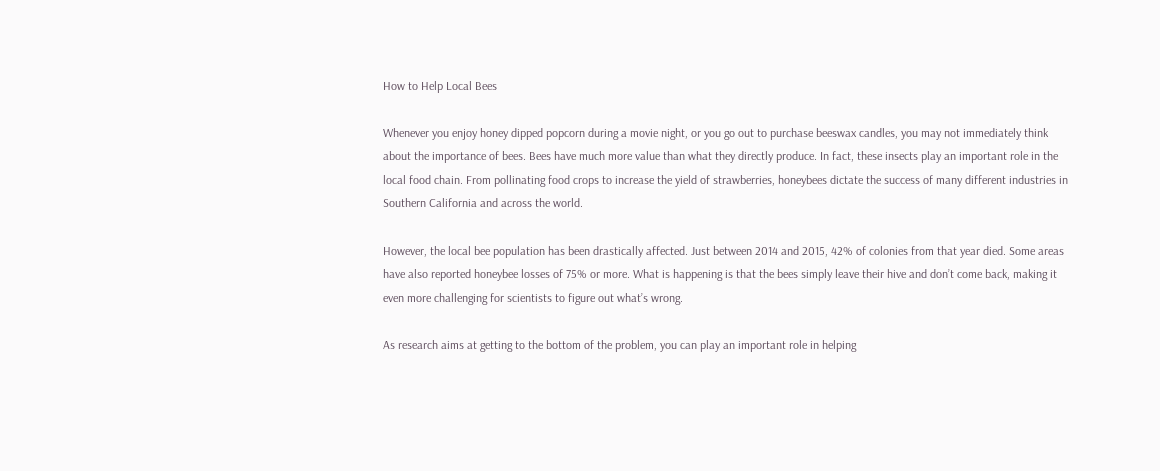How to Help Local Bees

Whenever you enjoy honey dipped popcorn during a movie night, or you go out to purchase beeswax candles, you may not immediately think about the importance of bees. Bees have much more value than what they directly produce. In fact, these insects play an important role in the local food chain. From pollinating food crops to increase the yield of strawberries, honeybees dictate the success of many different industries in Southern California and across the world.

However, the local bee population has been drastically affected. Just between 2014 and 2015, 42% of colonies from that year died. Some areas have also reported honeybee losses of 75% or more. What is happening is that the bees simply leave their hive and don’t come back, making it even more challenging for scientists to figure out what’s wrong.

As research aims at getting to the bottom of the problem, you can play an important role in helping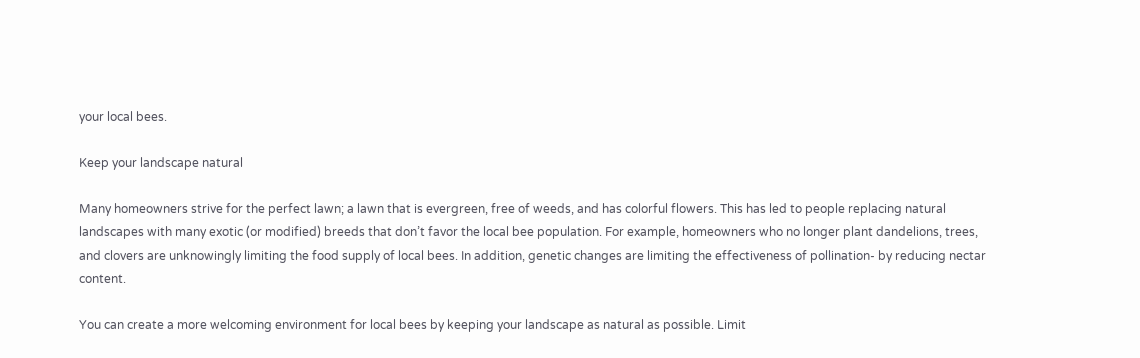your local bees.

Keep your landscape natural

Many homeowners strive for the perfect lawn; a lawn that is evergreen, free of weeds, and has colorful flowers. This has led to people replacing natural landscapes with many exotic (or modified) breeds that don’t favor the local bee population. For example, homeowners who no longer plant dandelions, trees, and clovers are unknowingly limiting the food supply of local bees. In addition, genetic changes are limiting the effectiveness of pollination- by reducing nectar content.

You can create a more welcoming environment for local bees by keeping your landscape as natural as possible. Limit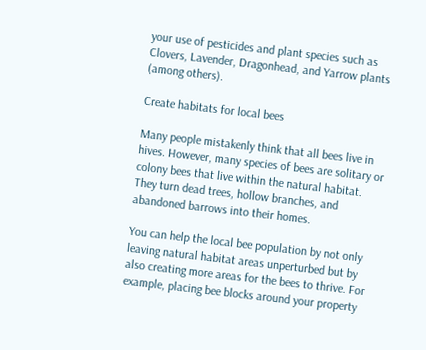your use of pesticides and plant species such as Clovers, Lavender, Dragonhead, and Yarrow plants (among others).

Create habitats for local bees

Many people mistakenly think that all bees live in hives. However, many species of bees are solitary or colony bees that live within the natural habitat. They turn dead trees, hollow branches, and abandoned barrows into their homes.

You can help the local bee population by not only leaving natural habitat areas unperturbed but by also creating more areas for the bees to thrive. For example, placing bee blocks around your property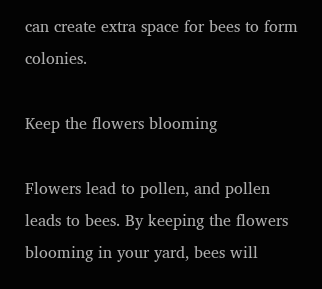can create extra space for bees to form colonies.

Keep the flowers blooming

Flowers lead to pollen, and pollen leads to bees. By keeping the flowers blooming in your yard, bees will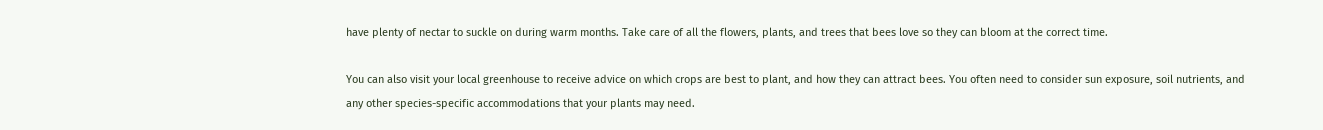have plenty of nectar to suckle on during warm months. Take care of all the flowers, plants, and trees that bees love so they can bloom at the correct time.

You can also visit your local greenhouse to receive advice on which crops are best to plant, and how they can attract bees. You often need to consider sun exposure, soil nutrients, and any other species-specific accommodations that your plants may need.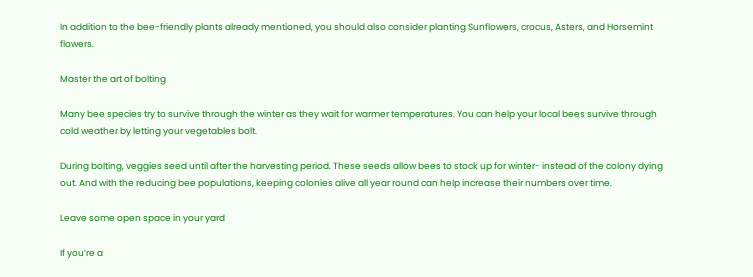In addition to the bee-friendly plants already mentioned, you should also consider planting Sunflowers, crocus, Asters, and Horsemint flowers.

Master the art of bolting

Many bee species try to survive through the winter as they wait for warmer temperatures. You can help your local bees survive through cold weather by letting your vegetables bolt.

During bolting, veggies seed until after the harvesting period. These seeds allow bees to stock up for winter- instead of the colony dying out. And with the reducing bee populations, keeping colonies alive all year round can help increase their numbers over time.

Leave some open space in your yard

If you’re a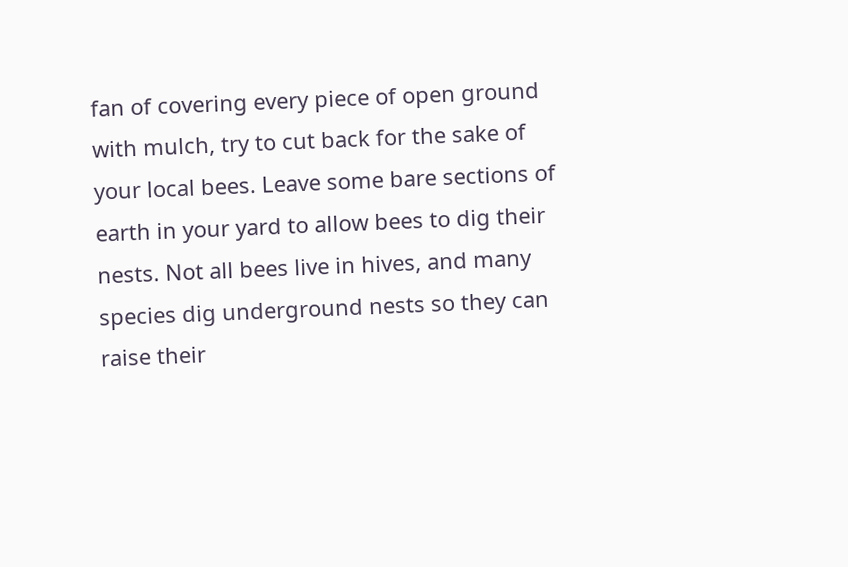fan of covering every piece of open ground with mulch, try to cut back for the sake of your local bees. Leave some bare sections of earth in your yard to allow bees to dig their nests. Not all bees live in hives, and many species dig underground nests so they can raise their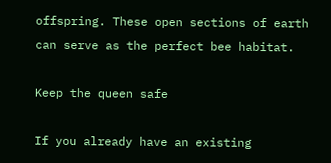offspring. These open sections of earth can serve as the perfect bee habitat.

Keep the queen safe

If you already have an existing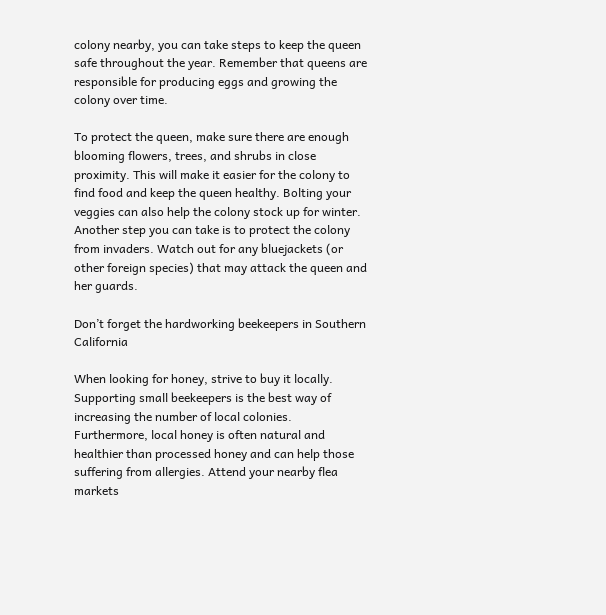colony nearby, you can take steps to keep the queen safe throughout the year. Remember that queens are responsible for producing eggs and growing the colony over time.

To protect the queen, make sure there are enough blooming flowers, trees, and shrubs in close proximity. This will make it easier for the colony to find food and keep the queen healthy. Bolting your veggies can also help the colony stock up for winter.
Another step you can take is to protect the colony from invaders. Watch out for any bluejackets (or other foreign species) that may attack the queen and her guards.

Don’t forget the hardworking beekeepers in Southern California

When looking for honey, strive to buy it locally. Supporting small beekeepers is the best way of increasing the number of local colonies. Furthermore, local honey is often natural and healthier than processed honey and can help those suffering from allergies. Attend your nearby flea markets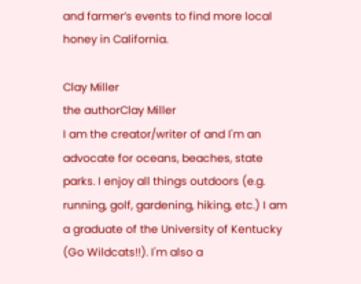and farmer’s events to find more local honey in California.

Clay Miller
the authorClay Miller
I am the creator/writer of and I'm an advocate for oceans, beaches, state parks. I enjoy all things outdoors (e.g. running, golf, gardening, hiking, etc.) I am a graduate of the University of Kentucky (Go Wildcats!!). I'm also a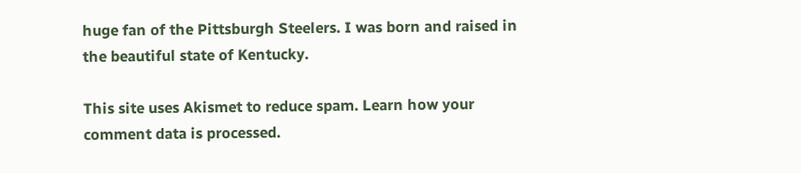huge fan of the Pittsburgh Steelers. I was born and raised in the beautiful state of Kentucky.

This site uses Akismet to reduce spam. Learn how your comment data is processed.